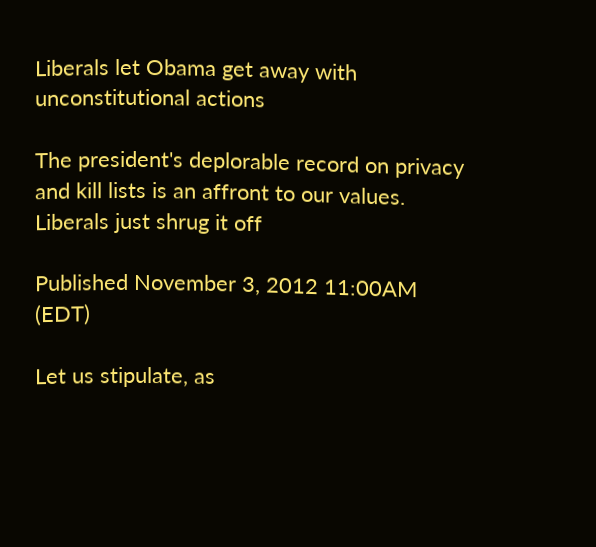Liberals let Obama get away with unconstitutional actions

The president's deplorable record on privacy and kill lists is an affront to our values. Liberals just shrug it off

Published November 3, 2012 11:00AM (EDT)

Let us stipulate, as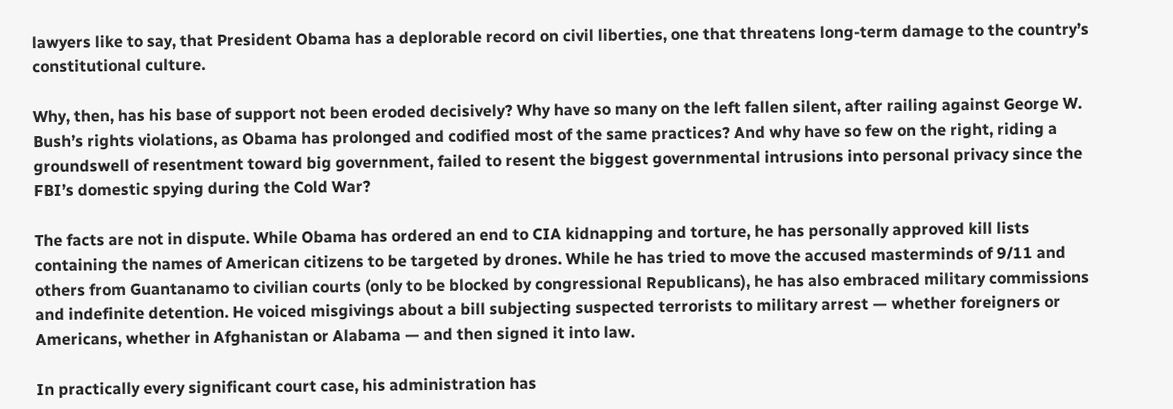lawyers like to say, that President Obama has a deplorable record on civil liberties, one that threatens long-term damage to the country’s constitutional culture.

Why, then, has his base of support not been eroded decisively? Why have so many on the left fallen silent, after railing against George W. Bush’s rights violations, as Obama has prolonged and codified most of the same practices? And why have so few on the right, riding a groundswell of resentment toward big government, failed to resent the biggest governmental intrusions into personal privacy since the FBI’s domestic spying during the Cold War?

The facts are not in dispute. While Obama has ordered an end to CIA kidnapping and torture, he has personally approved kill lists containing the names of American citizens to be targeted by drones. While he has tried to move the accused masterminds of 9/11 and others from Guantanamo to civilian courts (only to be blocked by congressional Republicans), he has also embraced military commissions and indefinite detention. He voiced misgivings about a bill subjecting suspected terrorists to military arrest — whether foreigners or Americans, whether in Afghanistan or Alabama — and then signed it into law.

In practically every significant court case, his administration has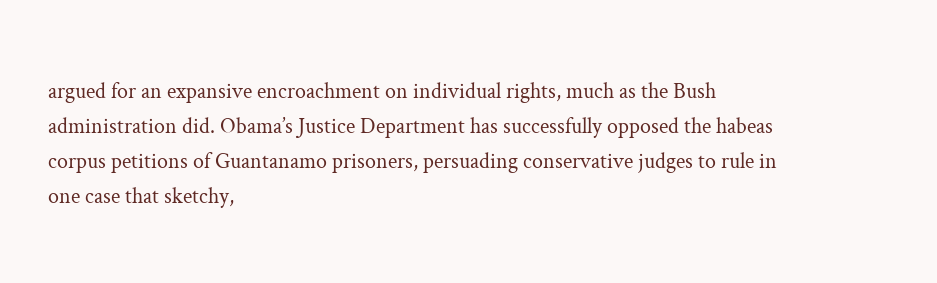argued for an expansive encroachment on individual rights, much as the Bush administration did. Obama’s Justice Department has successfully opposed the habeas corpus petitions of Guantanamo prisoners, persuading conservative judges to rule in one case that sketchy,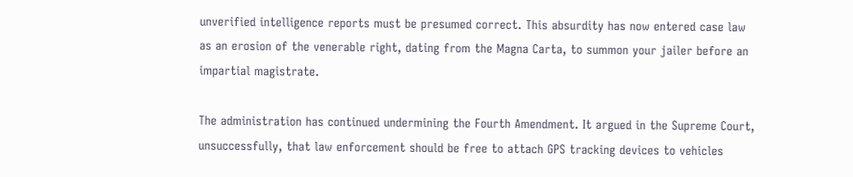unverified intelligence reports must be presumed correct. This absurdity has now entered case law as an erosion of the venerable right, dating from the Magna Carta, to summon your jailer before an impartial magistrate.

The administration has continued undermining the Fourth Amendment. It argued in the Supreme Court, unsuccessfully, that law enforcement should be free to attach GPS tracking devices to vehicles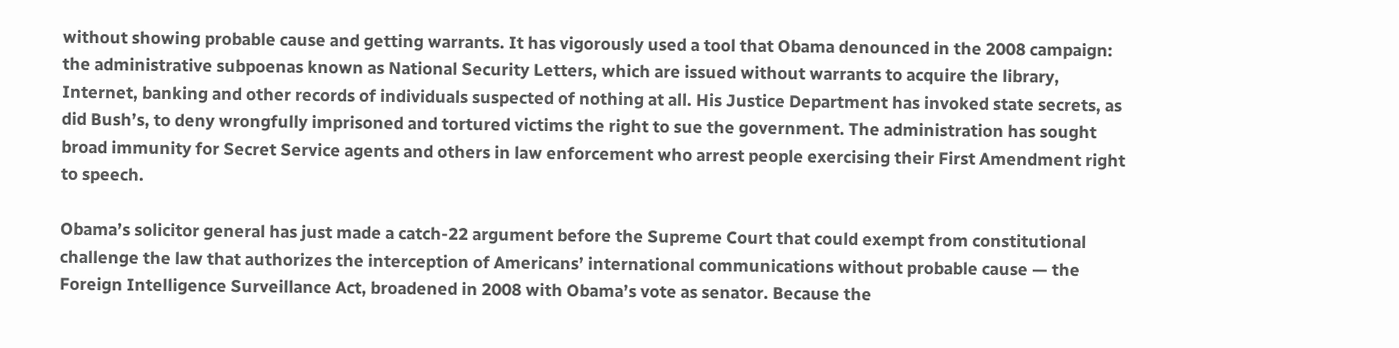without showing probable cause and getting warrants. It has vigorously used a tool that Obama denounced in the 2008 campaign: the administrative subpoenas known as National Security Letters, which are issued without warrants to acquire the library, Internet, banking and other records of individuals suspected of nothing at all. His Justice Department has invoked state secrets, as did Bush’s, to deny wrongfully imprisoned and tortured victims the right to sue the government. The administration has sought broad immunity for Secret Service agents and others in law enforcement who arrest people exercising their First Amendment right to speech.

Obama’s solicitor general has just made a catch-22 argument before the Supreme Court that could exempt from constitutional challenge the law that authorizes the interception of Americans’ international communications without probable cause — the Foreign Intelligence Surveillance Act, broadened in 2008 with Obama’s vote as senator. Because the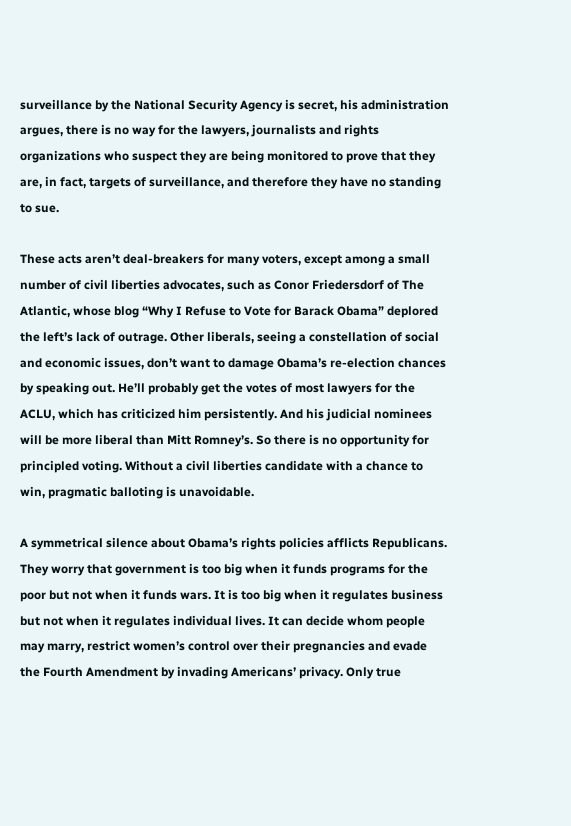surveillance by the National Security Agency is secret, his administration argues, there is no way for the lawyers, journalists and rights organizations who suspect they are being monitored to prove that they are, in fact, targets of surveillance, and therefore they have no standing to sue.

These acts aren’t deal-breakers for many voters, except among a small number of civil liberties advocates, such as Conor Friedersdorf of The Atlantic, whose blog “Why I Refuse to Vote for Barack Obama” deplored the left’s lack of outrage. Other liberals, seeing a constellation of social and economic issues, don’t want to damage Obama’s re-election chances by speaking out. He’ll probably get the votes of most lawyers for the ACLU, which has criticized him persistently. And his judicial nominees will be more liberal than Mitt Romney’s. So there is no opportunity for principled voting. Without a civil liberties candidate with a chance to win, pragmatic balloting is unavoidable.

A symmetrical silence about Obama’s rights policies afflicts Republicans. They worry that government is too big when it funds programs for the poor but not when it funds wars. It is too big when it regulates business but not when it regulates individual lives. It can decide whom people may marry, restrict women’s control over their pregnancies and evade the Fourth Amendment by invading Americans’ privacy. Only true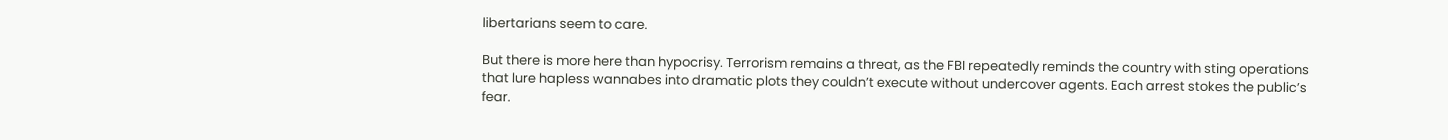libertarians seem to care.

But there is more here than hypocrisy. Terrorism remains a threat, as the FBI repeatedly reminds the country with sting operations that lure hapless wannabes into dramatic plots they couldn’t execute without undercover agents. Each arrest stokes the public’s fear.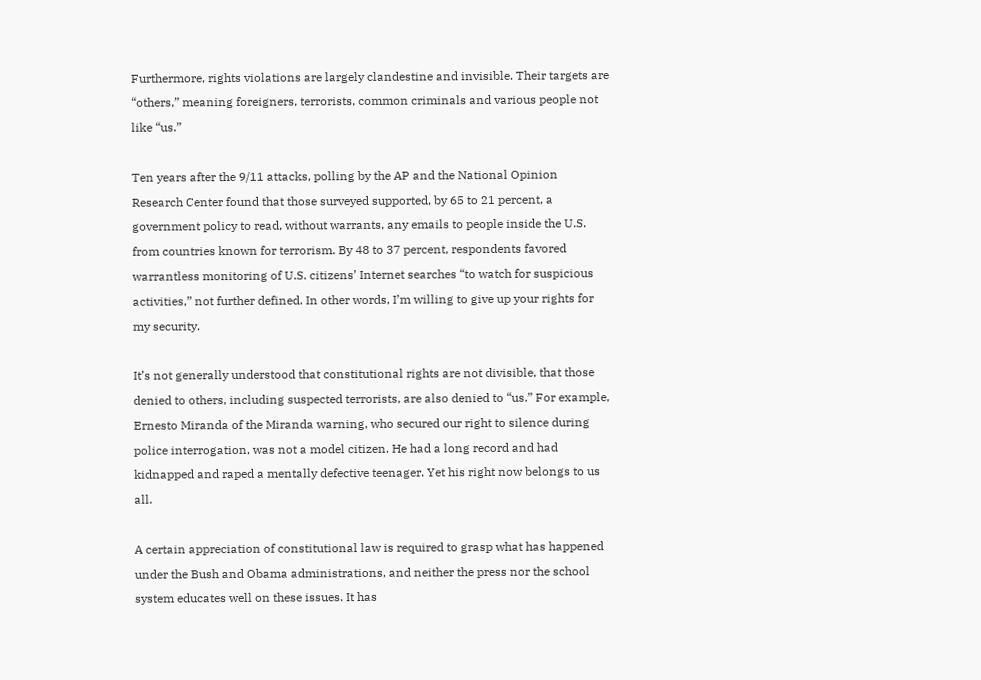Furthermore, rights violations are largely clandestine and invisible. Their targets are “others,” meaning foreigners, terrorists, common criminals and various people not like “us.”

Ten years after the 9/11 attacks, polling by the AP and the National Opinion Research Center found that those surveyed supported, by 65 to 21 percent, a government policy to read, without warrants, any emails to people inside the U.S. from countries known for terrorism. By 48 to 37 percent, respondents favored warrantless monitoring of U.S. citizens’ Internet searches “to watch for suspicious activities,” not further defined. In other words, I’m willing to give up your rights for my security.

It’s not generally understood that constitutional rights are not divisible, that those denied to others, including suspected terrorists, are also denied to “us.” For example, Ernesto Miranda of the Miranda warning, who secured our right to silence during police interrogation, was not a model citizen. He had a long record and had kidnapped and raped a mentally defective teenager. Yet his right now belongs to us all.

A certain appreciation of constitutional law is required to grasp what has happened under the Bush and Obama administrations, and neither the press nor the school system educates well on these issues. It has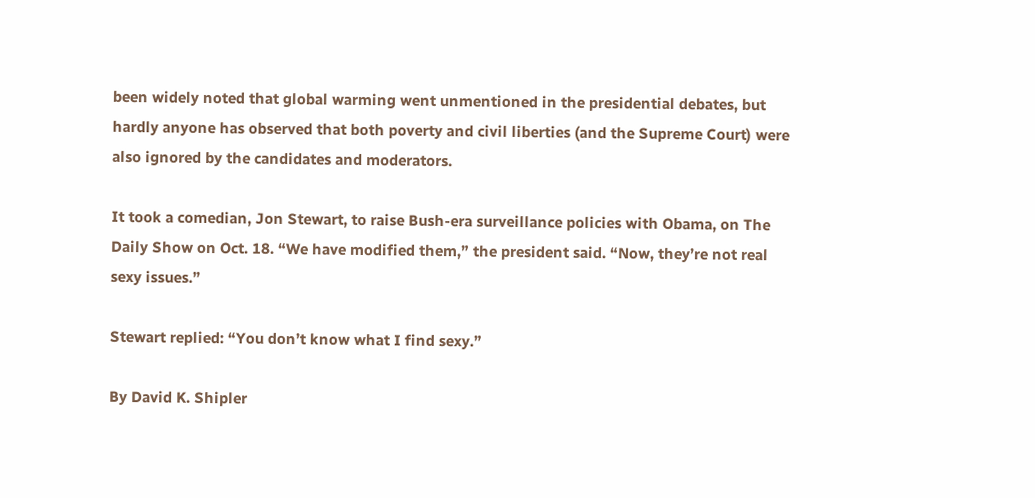been widely noted that global warming went unmentioned in the presidential debates, but hardly anyone has observed that both poverty and civil liberties (and the Supreme Court) were also ignored by the candidates and moderators.

It took a comedian, Jon Stewart, to raise Bush-era surveillance policies with Obama, on The Daily Show on Oct. 18. “We have modified them,” the president said. “Now, they’re not real sexy issues.”

Stewart replied: “You don’t know what I find sexy.”

By David K. Shipler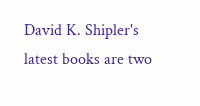David K. Shipler's latest books are two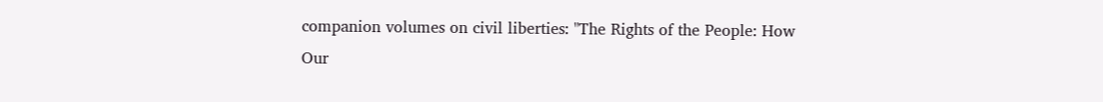companion volumes on civil liberties: "The Rights of the People: How Our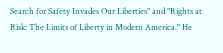Search for Safety Invades Our Liberties" and "Rights at Risk: The Limits of Liberty in Modern America." He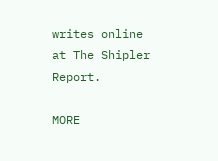writes online at The Shipler Report.

MORE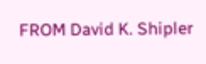FROM David K. Shipler